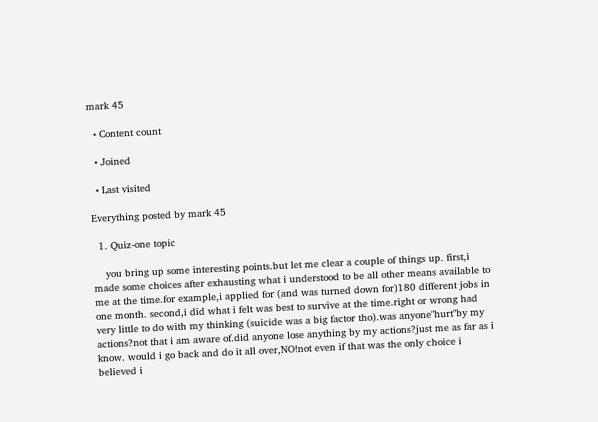mark 45

  • Content count

  • Joined

  • Last visited

Everything posted by mark 45

  1. Quiz-one topic

    you bring up some interesting points.but let me clear a couple of things up. first,i made some choices after exhausting what i understood to be all other means available to me at the time.for example,i applied for (and was turned down for)180 different jobs in one month. second,i did what i felt was best to survive at the time.right or wrong had very little to do with my thinking (suicide was a big factor tho).was anyone"hurt"by my actions?not that i am aware of.did anyone lose anything by my actions?just me as far as i know. would i go back and do it all over,NO!not even if that was the only choice i believed i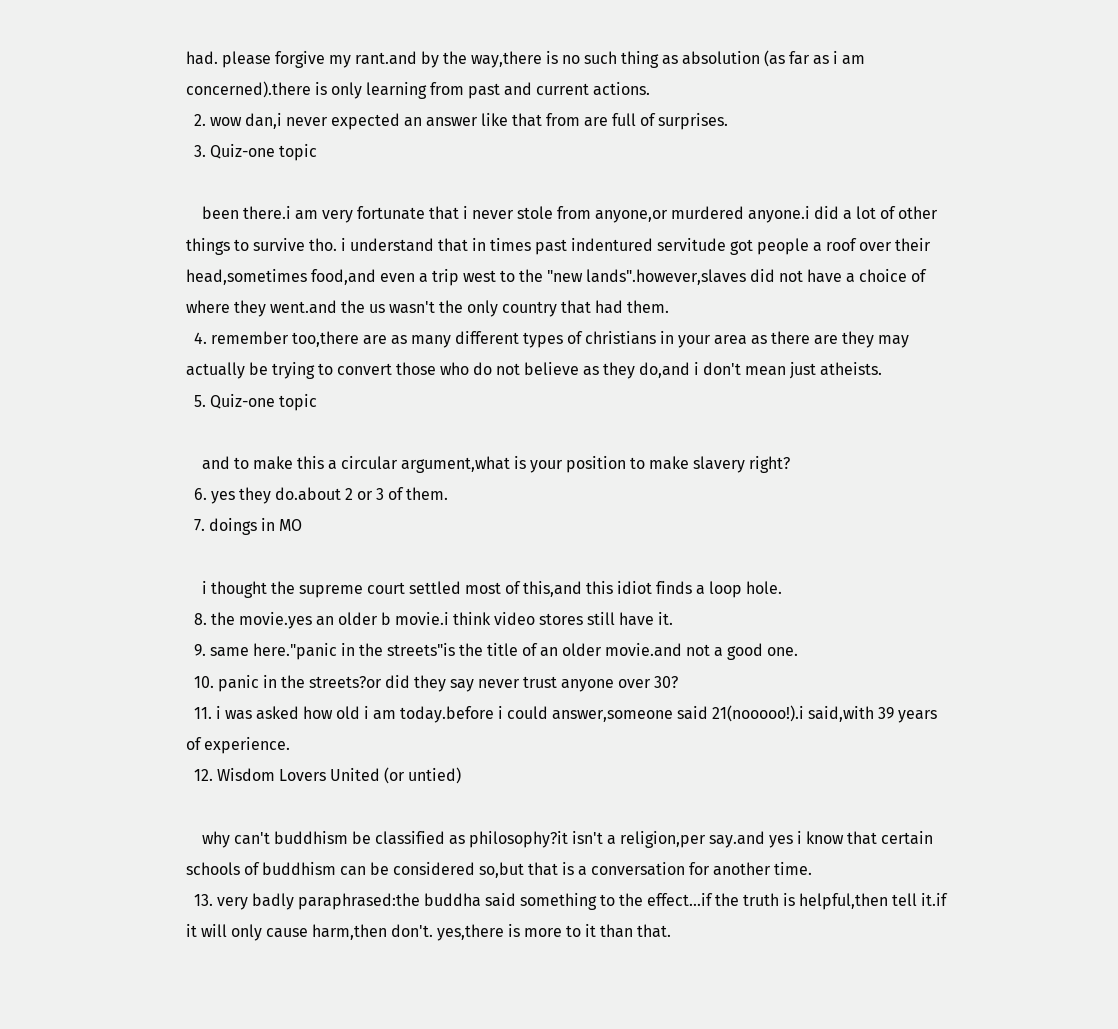had. please forgive my rant.and by the way,there is no such thing as absolution (as far as i am concerned).there is only learning from past and current actions.
  2. wow dan,i never expected an answer like that from are full of surprises.
  3. Quiz-one topic

    been there.i am very fortunate that i never stole from anyone,or murdered anyone.i did a lot of other things to survive tho. i understand that in times past indentured servitude got people a roof over their head,sometimes food,and even a trip west to the "new lands".however,slaves did not have a choice of where they went.and the us wasn't the only country that had them.
  4. remember too,there are as many different types of christians in your area as there are they may actually be trying to convert those who do not believe as they do,and i don't mean just atheists.
  5. Quiz-one topic

    and to make this a circular argument,what is your position to make slavery right?
  6. yes they do.about 2 or 3 of them.
  7. doings in MO

    i thought the supreme court settled most of this,and this idiot finds a loop hole.
  8. the movie.yes an older b movie.i think video stores still have it.
  9. same here."panic in the streets"is the title of an older movie.and not a good one.
  10. panic in the streets?or did they say never trust anyone over 30?
  11. i was asked how old i am today.before i could answer,someone said 21(nooooo!).i said,with 39 years of experience.
  12. Wisdom Lovers United (or untied)

    why can't buddhism be classified as philosophy?it isn't a religion,per say.and yes i know that certain schools of buddhism can be considered so,but that is a conversation for another time.
  13. very badly paraphrased:the buddha said something to the effect...if the truth is helpful,then tell it.if it will only cause harm,then don't. yes,there is more to it than that.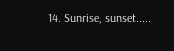14. Sunrise, sunset.....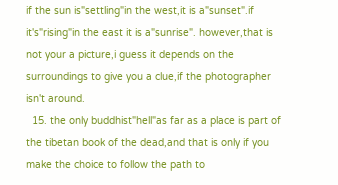if the sun is"settling"in the west,it is a"sunset".if it's"rising"in the east it is a"sunrise". however,that is not your a picture,i guess it depends on the surroundings to give you a clue,if the photographer isn't around.
  15. the only buddhist"hell"as far as a place is part of the tibetan book of the dead,and that is only if you make the choice to follow the path to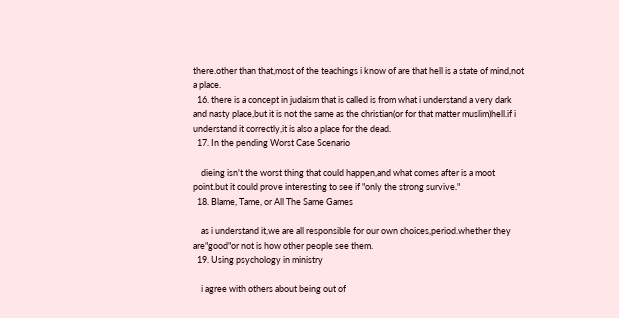there.other than that,most of the teachings i know of are that hell is a state of mind,not a place.
  16. there is a concept in judaism that is called is from what i understand a very dark and nasty place,but it is not the same as the christian(or for that matter muslim)hell.if i understand it correctly,it is also a place for the dead.
  17. In the pending Worst Case Scenario

    dieing isn't the worst thing that could happen,and what comes after is a moot point.but it could prove interesting to see if "only the strong survive."
  18. Blame, Tame, or All The Same Games

    as i understand it,we are all responsible for our own choices,period.whether they are"good"or not is how other people see them.
  19. Using psychology in ministry

    i agree with others about being out of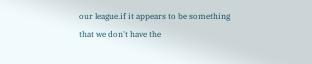our league.if it appears to be something that we don't have the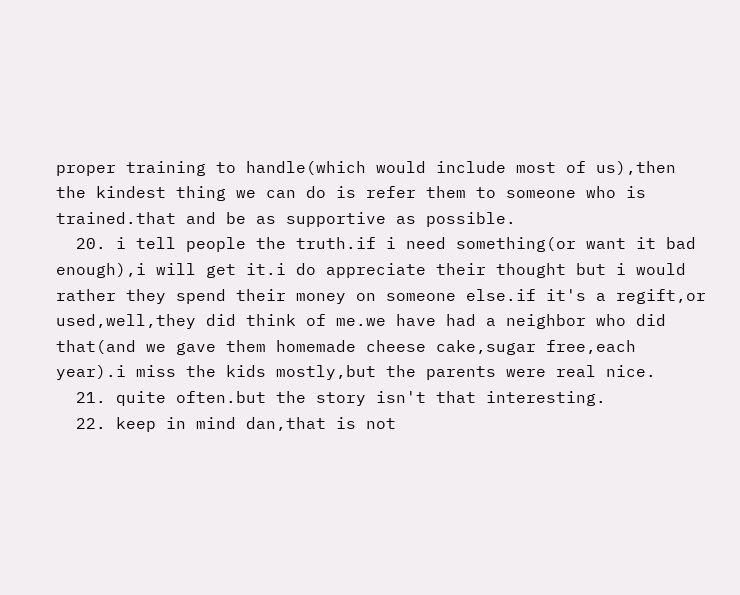proper training to handle(which would include most of us),then the kindest thing we can do is refer them to someone who is trained.that and be as supportive as possible.
  20. i tell people the truth.if i need something(or want it bad enough),i will get it.i do appreciate their thought but i would rather they spend their money on someone else.if it's a regift,or used,well,they did think of me.we have had a neighbor who did that(and we gave them homemade cheese cake,sugar free,each year).i miss the kids mostly,but the parents were real nice.
  21. quite often.but the story isn't that interesting.
  22. keep in mind dan,that is not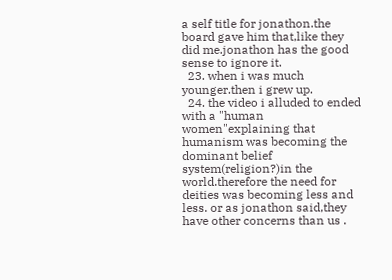a self title for jonathon.the board gave him that,like they did me.jonathon has the good sense to ignore it.
  23. when i was much younger.then i grew up.
  24. the video i alluded to ended with a "human women"explaining that humanism was becoming the dominant belief system(religion?)in the world.therefore the need for deities was becoming less and less. or as jonathon said,they have other concerns than us .